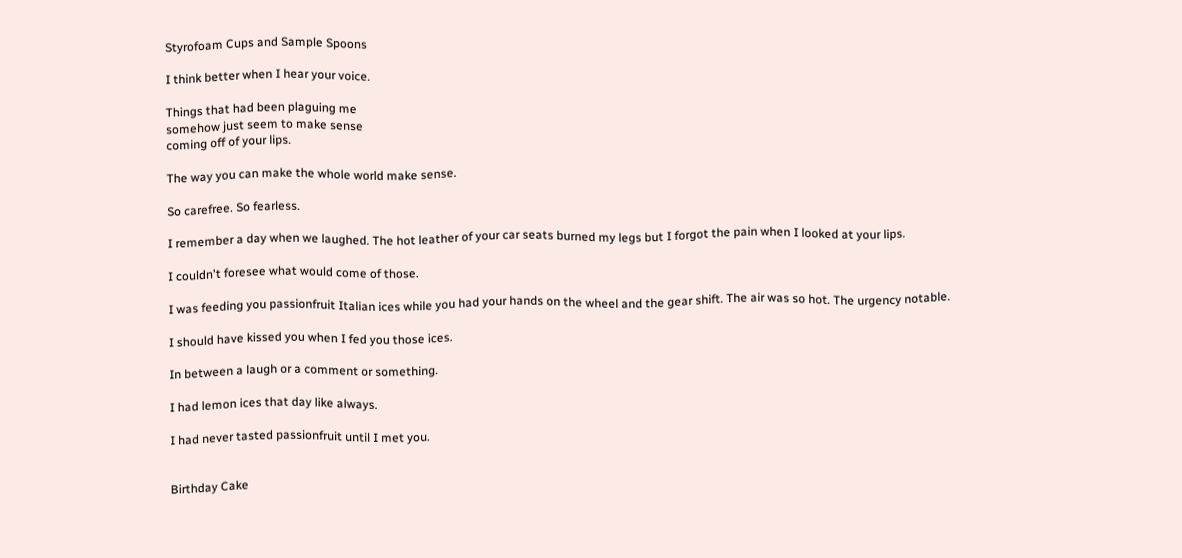Styrofoam Cups and Sample Spoons

I think better when I hear your voice.

Things that had been plaguing me
somehow just seem to make sense
coming off of your lips.

The way you can make the whole world make sense.

So carefree. So fearless.

I remember a day when we laughed. The hot leather of your car seats burned my legs but I forgot the pain when I looked at your lips.

I couldn't foresee what would come of those.

I was feeding you passionfruit Italian ices while you had your hands on the wheel and the gear shift. The air was so hot. The urgency notable.

I should have kissed you when I fed you those ices.

In between a laugh or a comment or something.

I had lemon ices that day like always.

I had never tasted passionfruit until I met you.


Birthday Cake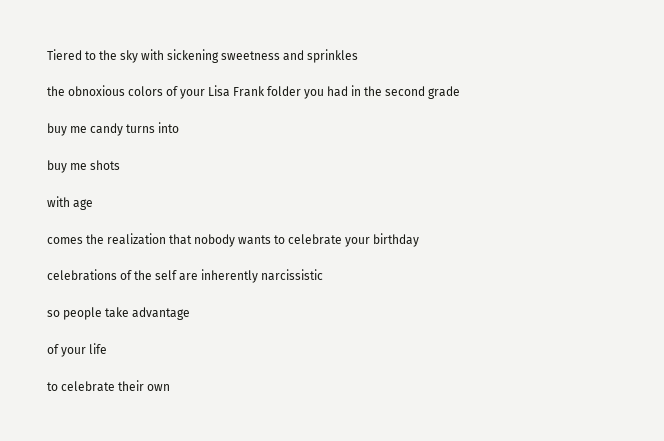Tiered to the sky with sickening sweetness and sprinkles

the obnoxious colors of your Lisa Frank folder you had in the second grade

buy me candy turns into

buy me shots

with age

comes the realization that nobody wants to celebrate your birthday

celebrations of the self are inherently narcissistic

so people take advantage

of your life

to celebrate their own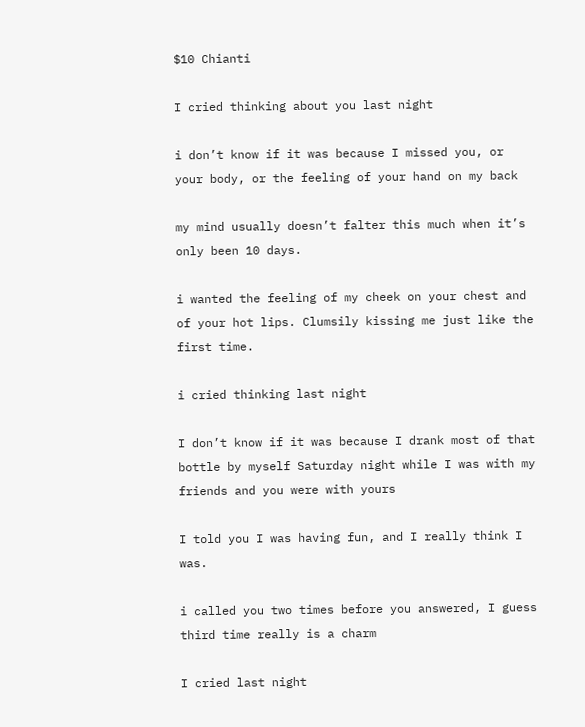$10 Chianti

I cried thinking about you last night

i don’t know if it was because I missed you, or your body, or the feeling of your hand on my back

my mind usually doesn’t falter this much when it’s only been 10 days.

i wanted the feeling of my cheek on your chest and of your hot lips. Clumsily kissing me just like the first time.

i cried thinking last night

I don’t know if it was because I drank most of that bottle by myself Saturday night while I was with my friends and you were with yours

I told you I was having fun, and I really think I was.

i called you two times before you answered, I guess third time really is a charm

I cried last night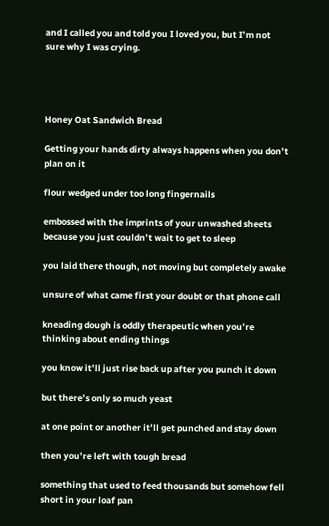and I called you and told you I loved you, but I’m not sure why I was crying.




Honey Oat Sandwich Bread

Getting your hands dirty always happens when you don’t plan on it

flour wedged under too long fingernails

embossed with the imprints of your unwashed sheets because you just couldn’t wait to get to sleep

you laid there though, not moving but completely awake

unsure of what came first your doubt or that phone call

kneading dough is oddly therapeutic when you’re thinking about ending things

you know it’ll just rise back up after you punch it down

but there’s only so much yeast

at one point or another it’ll get punched and stay down

then you’re left with tough bread

something that used to feed thousands but somehow fell short in your loaf pan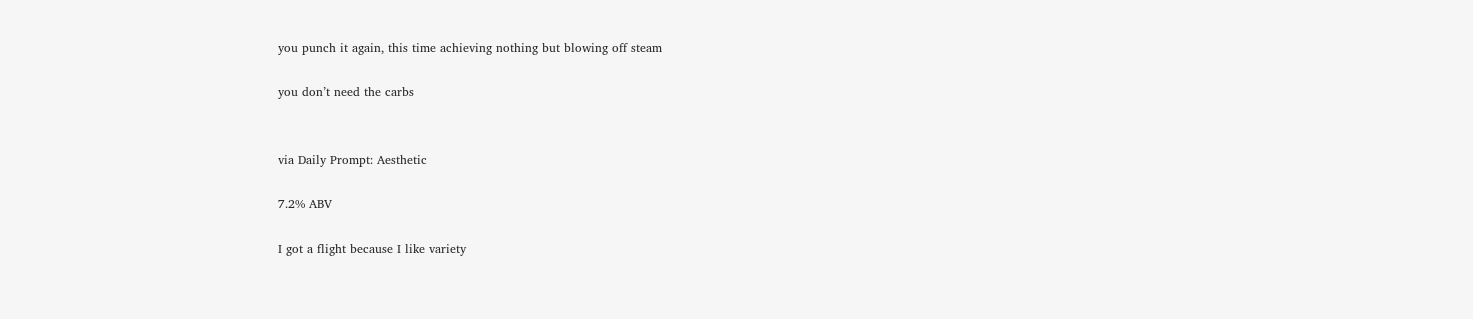you punch it again, this time achieving nothing but blowing off steam

you don’t need the carbs


via Daily Prompt: Aesthetic

7.2% ABV

I got a flight because I like variety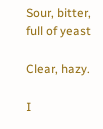Sour, bitter, full of yeast

Clear, hazy.

I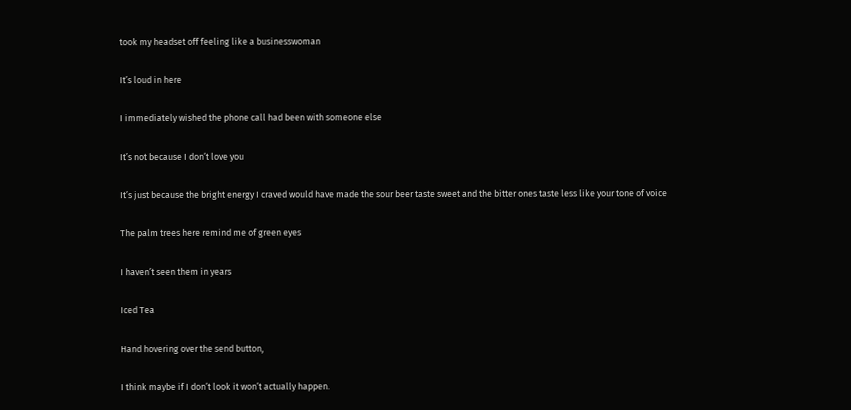took my headset off feeling like a businesswoman

It’s loud in here

I immediately wished the phone call had been with someone else

It’s not because I don’t love you

It’s just because the bright energy I craved would have made the sour beer taste sweet and the bitter ones taste less like your tone of voice

The palm trees here remind me of green eyes

I haven’t seen them in years

Iced Tea

Hand hovering over the send button,

I think maybe if I don’t look it won’t actually happen.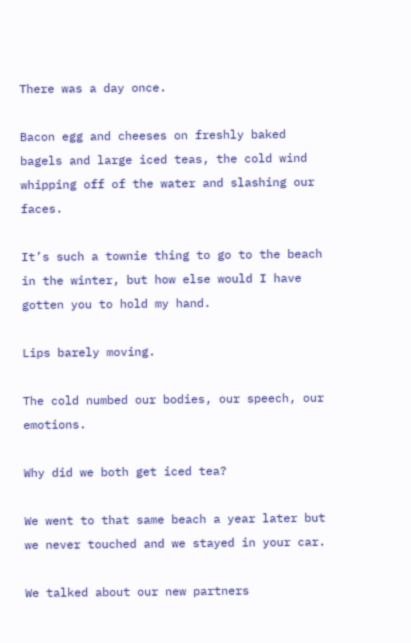There was a day once.

Bacon egg and cheeses on freshly baked bagels and large iced teas, the cold wind whipping off of the water and slashing our faces.

It’s such a townie thing to go to the beach in the winter, but how else would I have gotten you to hold my hand.

Lips barely moving.

The cold numbed our bodies, our speech, our emotions.

Why did we both get iced tea?

We went to that same beach a year later but we never touched and we stayed in your car.

We talked about our new partners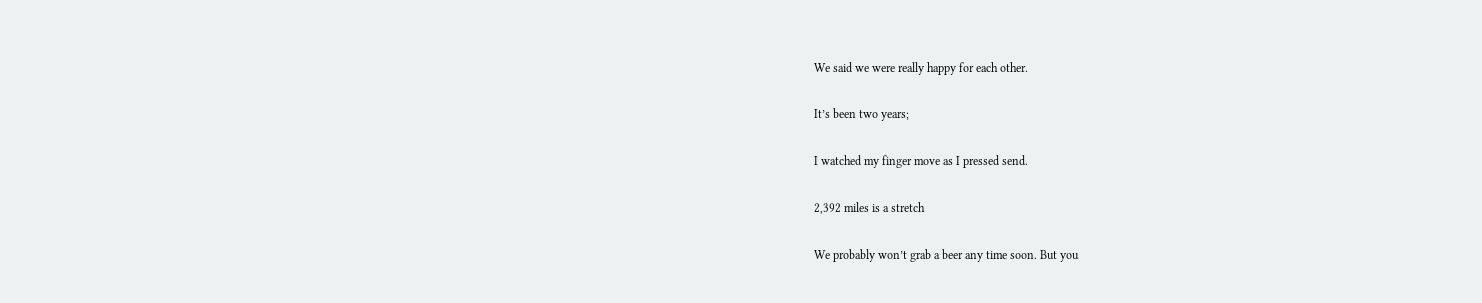We said we were really happy for each other.

It’s been two years;

I watched my finger move as I pressed send.

2,392 miles is a stretch

We probably won’t grab a beer any time soon. But you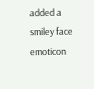added a smiley face emoticon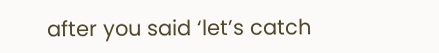after you said ‘let’s catch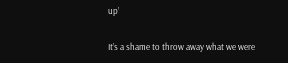up’

It’s a shame to throw away what we were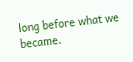long before what we became.